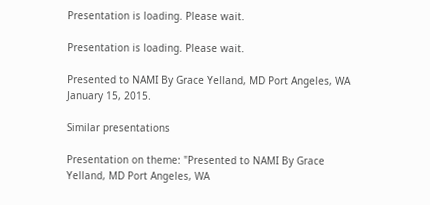Presentation is loading. Please wait.

Presentation is loading. Please wait.

Presented to NAMI By Grace Yelland, MD Port Angeles, WA January 15, 2015.

Similar presentations

Presentation on theme: "Presented to NAMI By Grace Yelland, MD Port Angeles, WA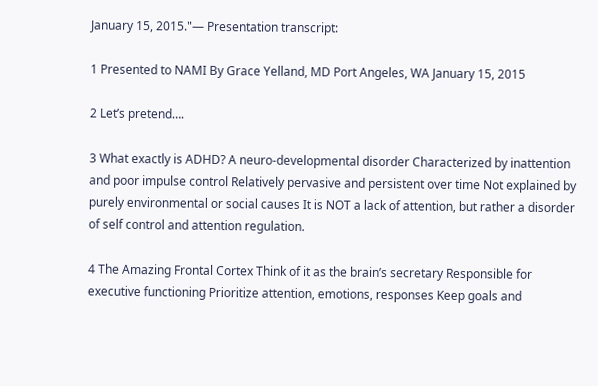January 15, 2015."— Presentation transcript:

1 Presented to NAMI By Grace Yelland, MD Port Angeles, WA January 15, 2015

2 Let’s pretend….

3 What exactly is ADHD? A neuro-developmental disorder Characterized by inattention and poor impulse control Relatively pervasive and persistent over time Not explained by purely environmental or social causes It is NOT a lack of attention, but rather a disorder of self control and attention regulation.

4 The Amazing Frontal Cortex Think of it as the brain’s secretary Responsible for executive functioning Prioritize attention, emotions, responses Keep goals and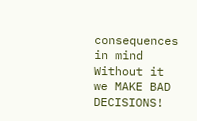consequences in mind Without it we MAKE BAD DECISIONS!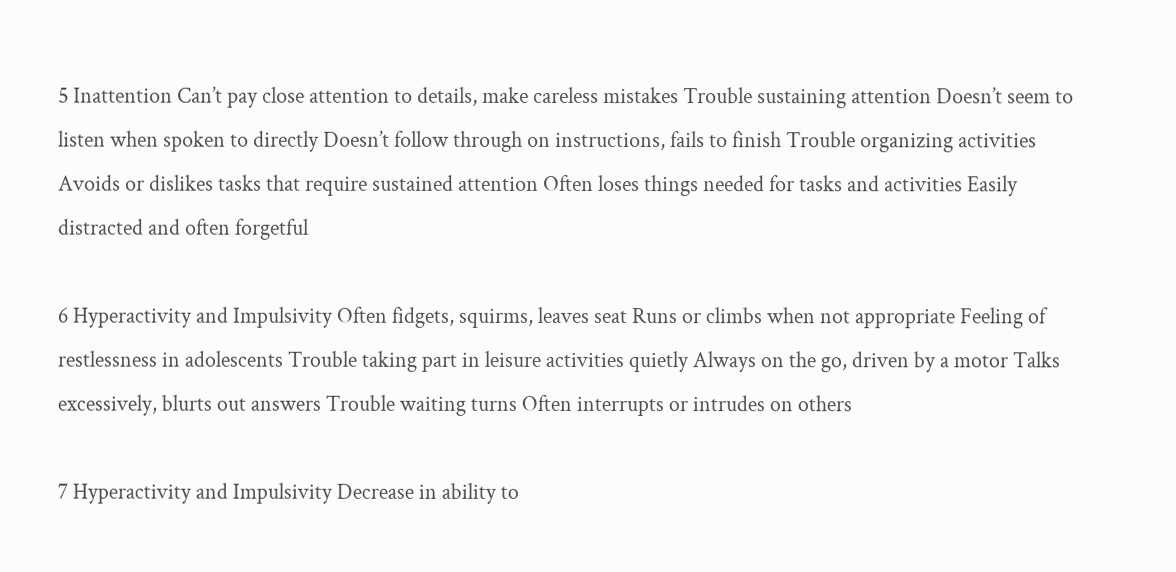5 Inattention Can’t pay close attention to details, make careless mistakes Trouble sustaining attention Doesn’t seem to listen when spoken to directly Doesn’t follow through on instructions, fails to finish Trouble organizing activities Avoids or dislikes tasks that require sustained attention Often loses things needed for tasks and activities Easily distracted and often forgetful

6 Hyperactivity and Impulsivity Often fidgets, squirms, leaves seat Runs or climbs when not appropriate Feeling of restlessness in adolescents Trouble taking part in leisure activities quietly Always on the go, driven by a motor Talks excessively, blurts out answers Trouble waiting turns Often interrupts or intrudes on others

7 Hyperactivity and Impulsivity Decrease in ability to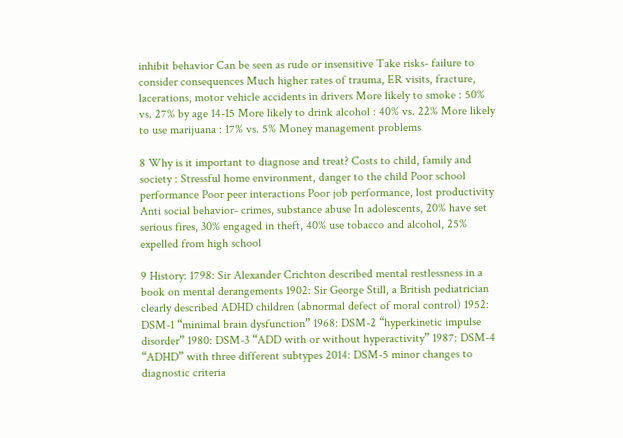inhibit behavior Can be seen as rude or insensitive Take risks- failure to consider consequences Much higher rates of trauma, ER visits, fracture, lacerations, motor vehicle accidents in drivers More likely to smoke : 50% vs. 27% by age 14-15 More likely to drink alcohol : 40% vs. 22% More likely to use marijuana : 17% vs. 5% Money management problems

8 Why is it important to diagnose and treat? Costs to child, family and society : Stressful home environment, danger to the child Poor school performance Poor peer interactions Poor job performance, lost productivity Anti social behavior- crimes, substance abuse In adolescents, 20% have set serious fires, 30% engaged in theft, 40% use tobacco and alcohol, 25% expelled from high school

9 History: 1798: Sir Alexander Crichton described mental restlessness in a book on mental derangements 1902: Sir George Still, a British pediatrician clearly described ADHD children (abnormal defect of moral control) 1952: DSM-1 “minimal brain dysfunction” 1968: DSM-2 “hyperkinetic impulse disorder” 1980: DSM-3 “ADD with or without hyperactivity” 1987: DSM-4 “ADHD” with three different subtypes 2014: DSM-5 minor changes to diagnostic criteria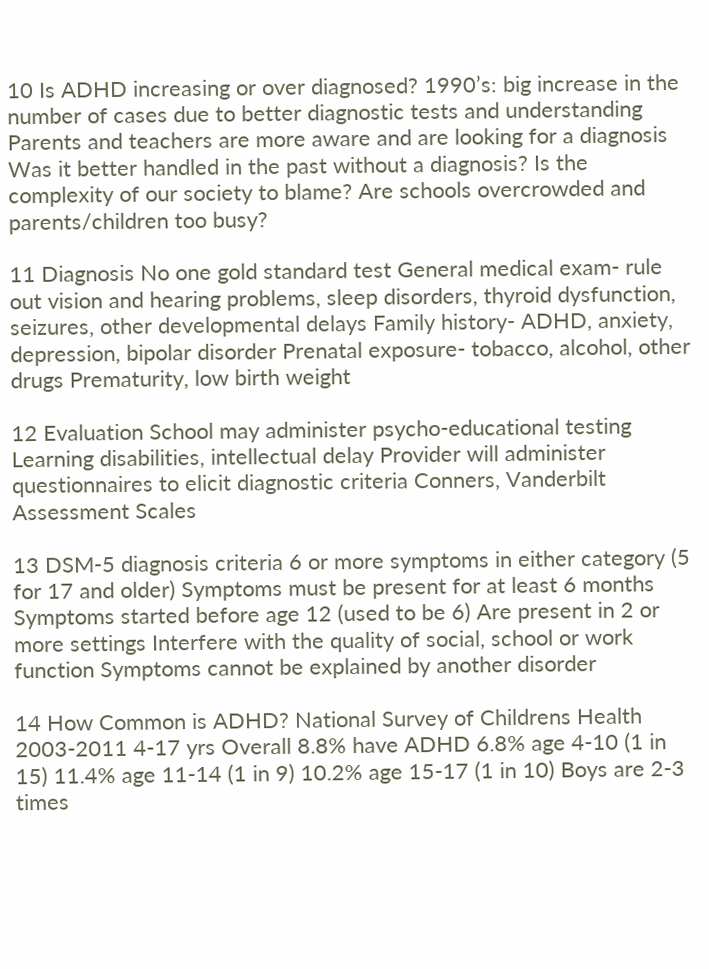10 Is ADHD increasing or over diagnosed? 1990’s: big increase in the number of cases due to better diagnostic tests and understanding Parents and teachers are more aware and are looking for a diagnosis Was it better handled in the past without a diagnosis? Is the complexity of our society to blame? Are schools overcrowded and parents/children too busy?

11 Diagnosis No one gold standard test General medical exam- rule out vision and hearing problems, sleep disorders, thyroid dysfunction, seizures, other developmental delays Family history- ADHD, anxiety, depression, bipolar disorder Prenatal exposure- tobacco, alcohol, other drugs Prematurity, low birth weight

12 Evaluation School may administer psycho-educational testing Learning disabilities, intellectual delay Provider will administer questionnaires to elicit diagnostic criteria Conners, Vanderbilt Assessment Scales

13 DSM-5 diagnosis criteria 6 or more symptoms in either category (5 for 17 and older) Symptoms must be present for at least 6 months Symptoms started before age 12 (used to be 6) Are present in 2 or more settings Interfere with the quality of social, school or work function Symptoms cannot be explained by another disorder

14 How Common is ADHD? National Survey of Childrens Health 2003-2011 4-17 yrs Overall 8.8% have ADHD 6.8% age 4-10 (1 in 15) 11.4% age 11-14 (1 in 9) 10.2% age 15-17 (1 in 10) Boys are 2-3 times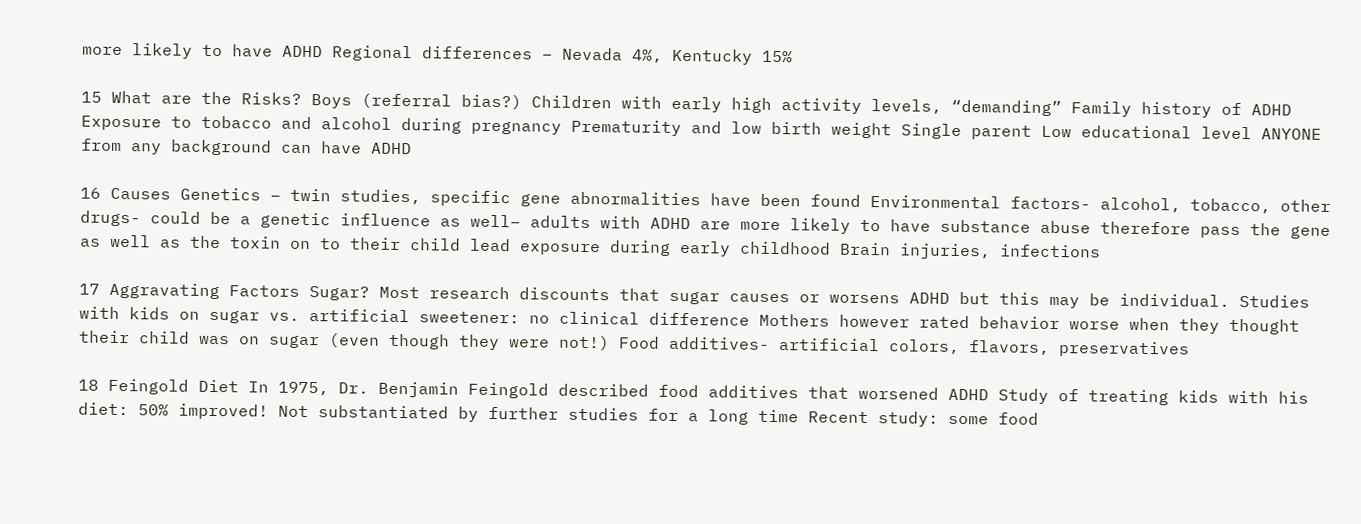more likely to have ADHD Regional differences – Nevada 4%, Kentucky 15%

15 What are the Risks? Boys (referral bias?) Children with early high activity levels, “demanding” Family history of ADHD Exposure to tobacco and alcohol during pregnancy Prematurity and low birth weight Single parent Low educational level ANYONE from any background can have ADHD

16 Causes Genetics – twin studies, specific gene abnormalities have been found Environmental factors- alcohol, tobacco, other drugs- could be a genetic influence as well– adults with ADHD are more likely to have substance abuse therefore pass the gene as well as the toxin on to their child lead exposure during early childhood Brain injuries, infections

17 Aggravating Factors Sugar? Most research discounts that sugar causes or worsens ADHD but this may be individual. Studies with kids on sugar vs. artificial sweetener: no clinical difference Mothers however rated behavior worse when they thought their child was on sugar (even though they were not!) Food additives- artificial colors, flavors, preservatives

18 Feingold Diet In 1975, Dr. Benjamin Feingold described food additives that worsened ADHD Study of treating kids with his diet: 50% improved! Not substantiated by further studies for a long time Recent study: some food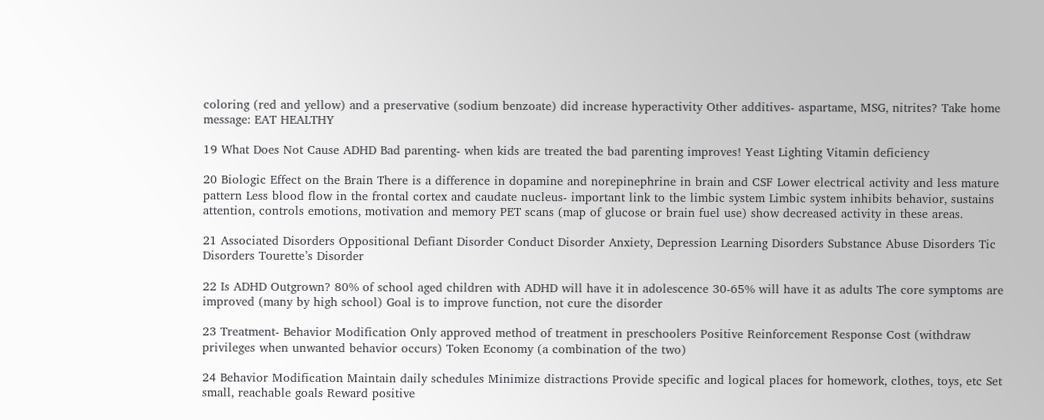coloring (red and yellow) and a preservative (sodium benzoate) did increase hyperactivity Other additives- aspartame, MSG, nitrites? Take home message: EAT HEALTHY

19 What Does Not Cause ADHD Bad parenting- when kids are treated the bad parenting improves! Yeast Lighting Vitamin deficiency

20 Biologic Effect on the Brain There is a difference in dopamine and norepinephrine in brain and CSF Lower electrical activity and less mature pattern Less blood flow in the frontal cortex and caudate nucleus- important link to the limbic system Limbic system inhibits behavior, sustains attention, controls emotions, motivation and memory PET scans (map of glucose or brain fuel use) show decreased activity in these areas.

21 Associated Disorders Oppositional Defiant Disorder Conduct Disorder Anxiety, Depression Learning Disorders Substance Abuse Disorders Tic Disorders Tourette’s Disorder

22 Is ADHD Outgrown? 80% of school aged children with ADHD will have it in adolescence 30-65% will have it as adults The core symptoms are improved (many by high school) Goal is to improve function, not cure the disorder

23 Treatment- Behavior Modification Only approved method of treatment in preschoolers Positive Reinforcement Response Cost (withdraw privileges when unwanted behavior occurs) Token Economy (a combination of the two)

24 Behavior Modification Maintain daily schedules Minimize distractions Provide specific and logical places for homework, clothes, toys, etc Set small, reachable goals Reward positive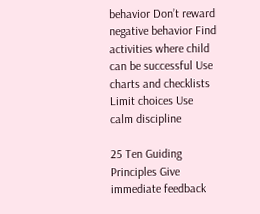behavior Don’t reward negative behavior Find activities where child can be successful Use charts and checklists Limit choices Use calm discipline

25 Ten Guiding Principles Give immediate feedback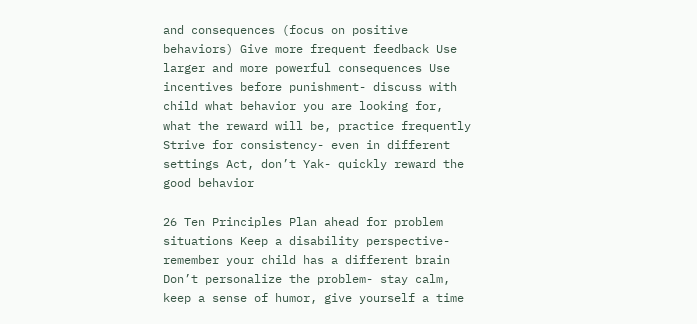and consequences (focus on positive behaviors) Give more frequent feedback Use larger and more powerful consequences Use incentives before punishment- discuss with child what behavior you are looking for, what the reward will be, practice frequently Strive for consistency- even in different settings Act, don’t Yak- quickly reward the good behavior

26 Ten Principles Plan ahead for problem situations Keep a disability perspective- remember your child has a different brain Don’t personalize the problem- stay calm, keep a sense of humor, give yourself a time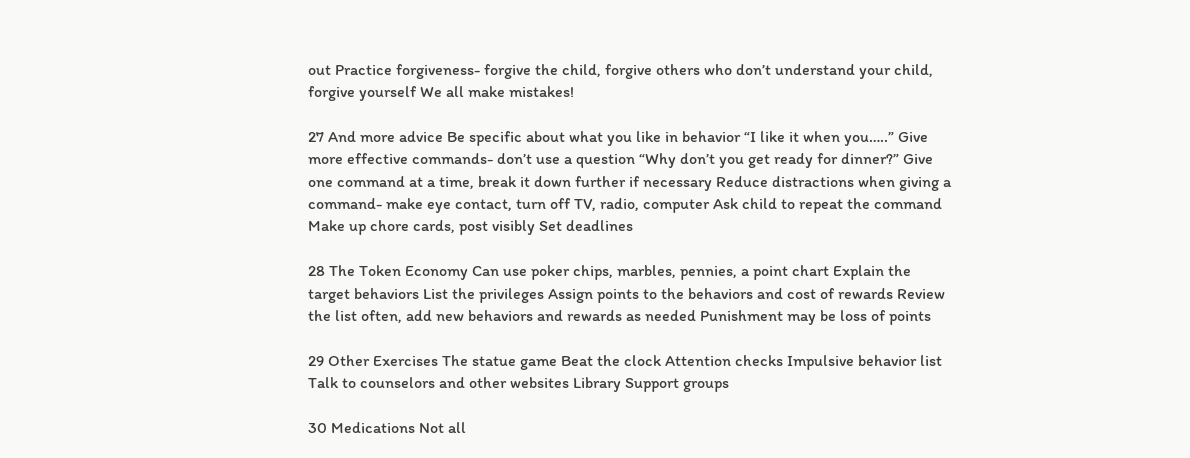out Practice forgiveness- forgive the child, forgive others who don’t understand your child, forgive yourself We all make mistakes!

27 And more advice Be specific about what you like in behavior “I like it when you…..” Give more effective commands- don’t use a question “Why don’t you get ready for dinner?” Give one command at a time, break it down further if necessary Reduce distractions when giving a command- make eye contact, turn off TV, radio, computer Ask child to repeat the command Make up chore cards, post visibly Set deadlines

28 The Token Economy Can use poker chips, marbles, pennies, a point chart Explain the target behaviors List the privileges Assign points to the behaviors and cost of rewards Review the list often, add new behaviors and rewards as needed Punishment may be loss of points

29 Other Exercises The statue game Beat the clock Attention checks Impulsive behavior list Talk to counselors and other websites Library Support groups

30 Medications Not all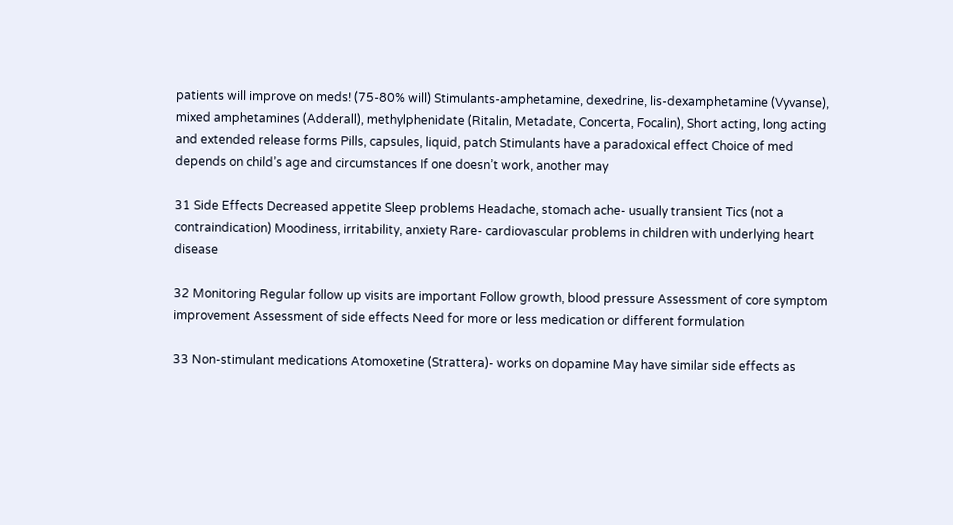patients will improve on meds! (75-80% will) Stimulants-amphetamine, dexedrine, lis-dexamphetamine (Vyvanse), mixed amphetamines (Adderall), methylphenidate (Ritalin, Metadate, Concerta, Focalin), Short acting, long acting and extended release forms Pills, capsules, liquid, patch Stimulants have a paradoxical effect Choice of med depends on child’s age and circumstances If one doesn’t work, another may

31 Side Effects Decreased appetite Sleep problems Headache, stomach ache- usually transient Tics (not a contraindication) Moodiness, irritability, anxiety Rare- cardiovascular problems in children with underlying heart disease

32 Monitoring Regular follow up visits are important Follow growth, blood pressure Assessment of core symptom improvement Assessment of side effects Need for more or less medication or different formulation

33 Non-stimulant medications Atomoxetine (Strattera)- works on dopamine May have similar side effects as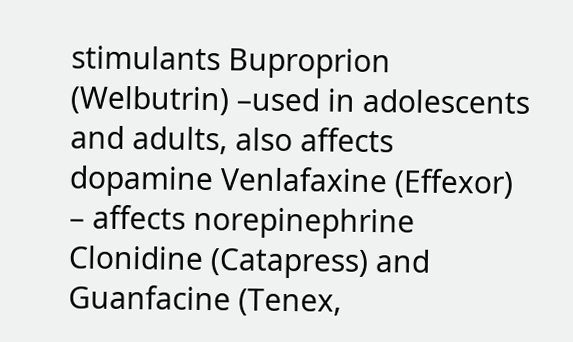stimulants Buproprion (Welbutrin) –used in adolescents and adults, also affects dopamine Venlafaxine (Effexor) – affects norepinephrine Clonidine (Catapress) and Guanfacine (Tenex,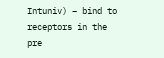Intuniv) – bind to receptors in the pre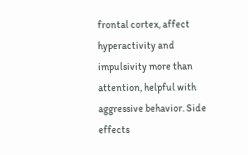frontal cortex, affect hyperactivity and impulsivity more than attention, helpful with aggressive behavior. Side effects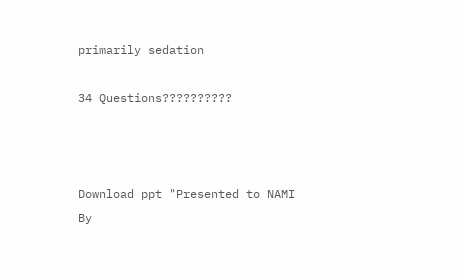primarily sedation

34 Questions??????????



Download ppt "Presented to NAMI By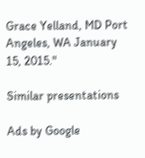Grace Yelland, MD Port Angeles, WA January 15, 2015."

Similar presentations

Ads by Google